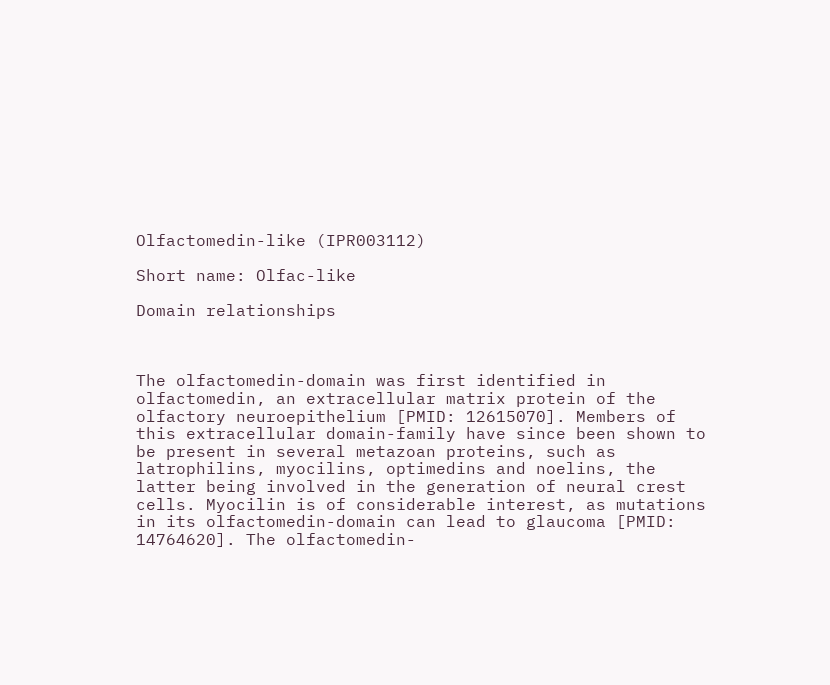Olfactomedin-like (IPR003112)

Short name: Olfac-like

Domain relationships



The olfactomedin-domain was first identified in olfactomedin, an extracellular matrix protein of the olfactory neuroepithelium [PMID: 12615070]. Members of this extracellular domain-family have since been shown to be present in several metazoan proteins, such as latrophilins, myocilins, optimedins and noelins, the latter being involved in the generation of neural crest cells. Myocilin is of considerable interest, as mutations in its olfactomedin-domain can lead to glaucoma [PMID: 14764620]. The olfactomedin-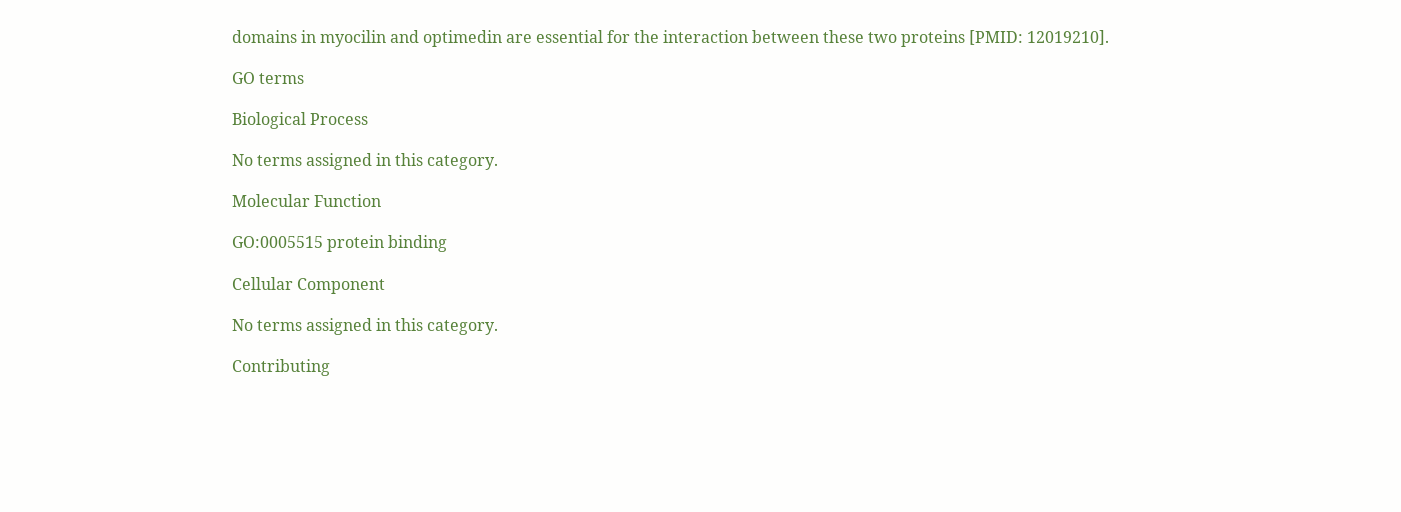domains in myocilin and optimedin are essential for the interaction between these two proteins [PMID: 12019210].

GO terms

Biological Process

No terms assigned in this category.

Molecular Function

GO:0005515 protein binding

Cellular Component

No terms assigned in this category.

Contributing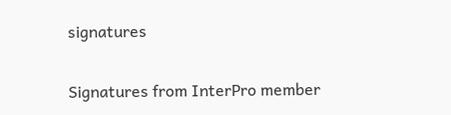signatures

Signatures from InterPro member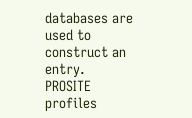databases are used to construct an entry.
PROSITE profiles